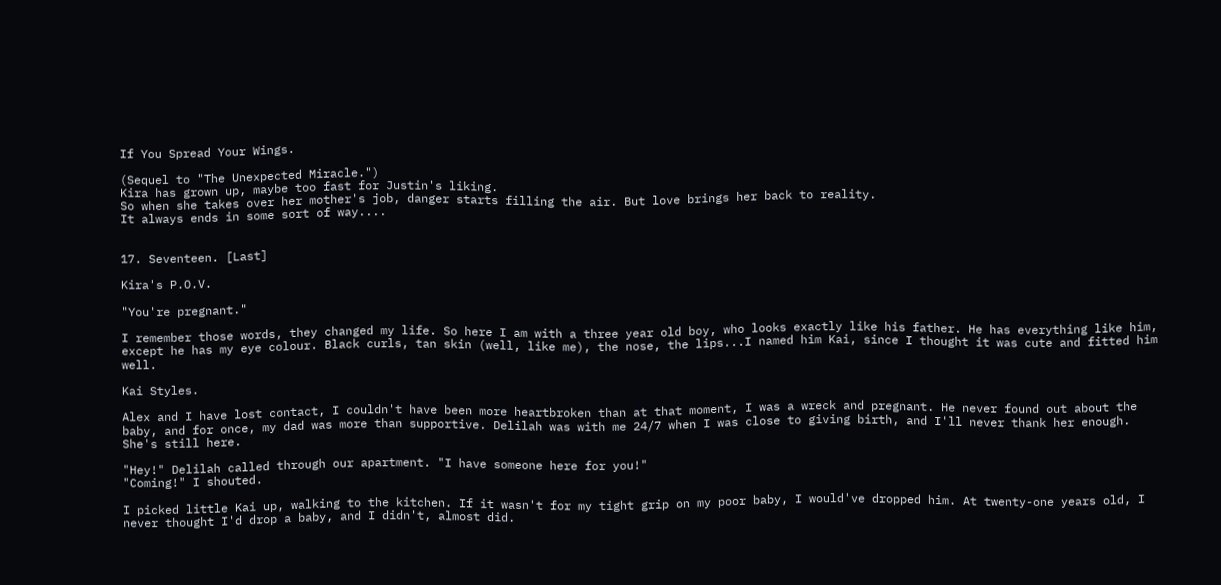If You Spread Your Wings.

(Sequel to "The Unexpected Miracle.")
Kira has grown up, maybe too fast for Justin's liking.
So when she takes over her mother's job, danger starts filling the air. But love brings her back to reality.
It always ends in some sort of way....


17. Seventeen. [Last]

Kira's P.O.V.

"You're pregnant."

I remember those words, they changed my life. So here I am with a three year old boy, who looks exactly like his father. He has everything like him, except he has my eye colour. Black curls, tan skin (well, like me), the nose, the lips...I named him Kai, since I thought it was cute and fitted him well.

Kai Styles.

Alex and I have lost contact, I couldn't have been more heartbroken than at that moment, I was a wreck and pregnant. He never found out about the baby, and for once, my dad was more than supportive. Delilah was with me 24/7 when I was close to giving birth, and I'll never thank her enough. She's still here.

"Hey!" Delilah called through our apartment. "I have someone here for you!"
"Coming!" I shouted.

I picked little Kai up, walking to the kitchen. If it wasn't for my tight grip on my poor baby, I would've dropped him. At twenty-one years old, I never thought I'd drop a baby, and I didn't, almost did.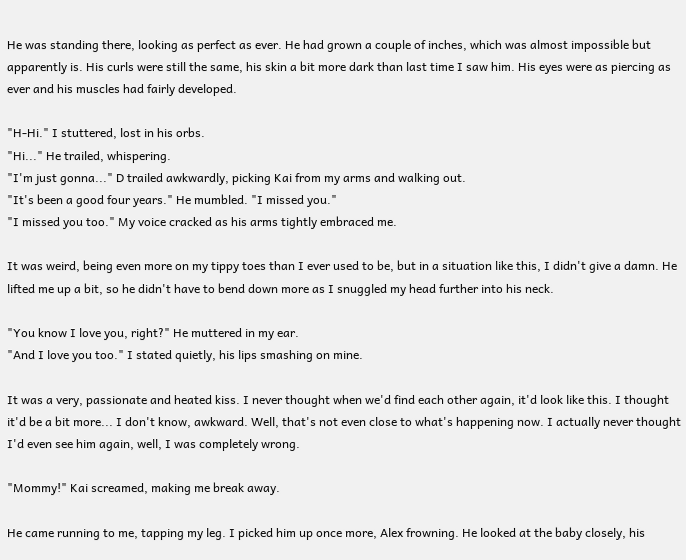He was standing there, looking as perfect as ever. He had grown a couple of inches, which was almost impossible but apparently is. His curls were still the same, his skin a bit more dark than last time I saw him. His eyes were as piercing as ever and his muscles had fairly developed.

"H-Hi." I stuttered, lost in his orbs.
"Hi..." He trailed, whispering.
"I'm just gonna..." D trailed awkwardly, picking Kai from my arms and walking out.
"It's been a good four years." He mumbled. "I missed you."
"I missed you too." My voice cracked as his arms tightly embraced me.

It was weird, being even more on my tippy toes than I ever used to be, but in a situation like this, I didn't give a damn. He lifted me up a bit, so he didn't have to bend down more as I snuggled my head further into his neck.

"You know I love you, right?" He muttered in my ear.
"And I love you too." I stated quietly, his lips smashing on mine.

It was a very, passionate and heated kiss. I never thought when we'd find each other again, it'd look like this. I thought it'd be a bit more... I don't know, awkward. Well, that's not even close to what's happening now. I actually never thought I'd even see him again, well, I was completely wrong.

"Mommy!" Kai screamed, making me break away.

He came running to me, tapping my leg. I picked him up once more, Alex frowning. He looked at the baby closely, his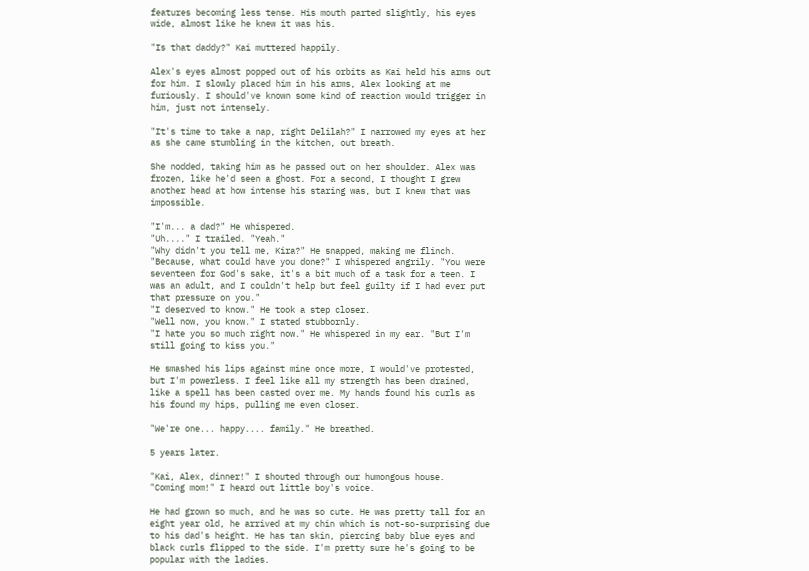features becoming less tense. His mouth parted slightly, his eyes wide, almost like he knew it was his.

"Is that daddy?" Kai muttered happily.

Alex's eyes almost popped out of his orbits as Kai held his arms out for him. I slowly placed him in his arms, Alex looking at me furiously. I should've known some kind of reaction would trigger in him, just not intensely.

"It's time to take a nap, right Delilah?" I narrowed my eyes at her as she came stumbling in the kitchen, out breath.

She nodded, taking him as he passed out on her shoulder. Alex was frozen, like he'd seen a ghost. For a second, I thought I grew another head at how intense his staring was, but I knew that was impossible.

"I'm... a dad?" He whispered.
"Uh...." I trailed. "Yeah."
"Why didn't you tell me, Kira?" He snapped, making me flinch.
"Because, what could have you done?" I whispered angrily. "You were seventeen for God's sake, it's a bit much of a task for a teen. I was an adult, and I couldn't help but feel guilty if I had ever put that pressure on you."
"I deserved to know." He took a step closer.
"Well now, you know." I stated stubbornly.
"I hate you so much right now." He whispered in my ear. "But I'm still going to kiss you."

He smashed his lips against mine once more, I would've protested, but I'm powerless. I feel like all my strength has been drained, like a spell has been casted over me. My hands found his curls as his found my hips, pulling me even closer.

"We're one... happy.... family." He breathed.

5 years later.

"Kai, Alex, dinner!" I shouted through our humongous house.
"Coming mom!" I heard out little boy's voice.

He had grown so much, and he was so cute. He was pretty tall for an eight year old, he arrived at my chin which is not-so-surprising due to his dad's height. He has tan skin, piercing baby blue eyes and black curls flipped to the side. I'm pretty sure he's going to be popular with the ladies.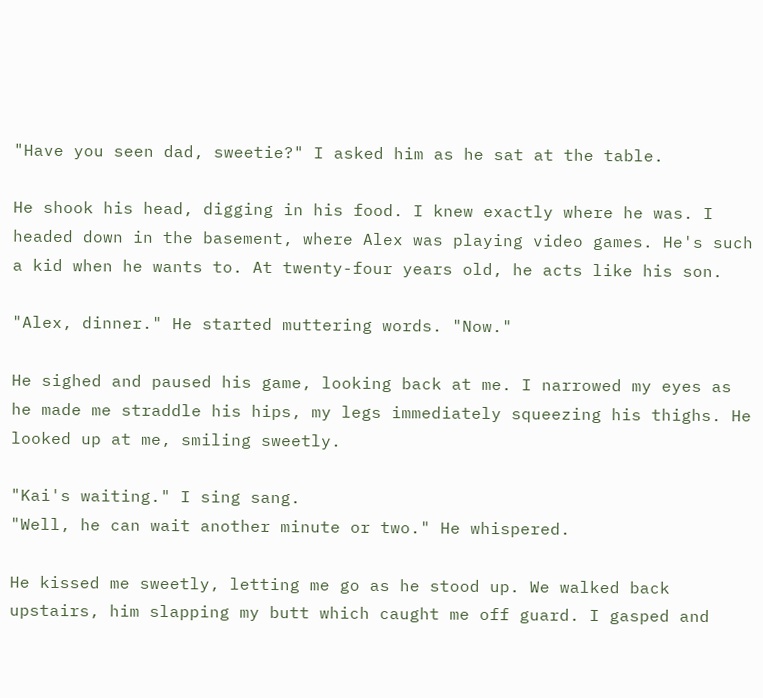"Have you seen dad, sweetie?" I asked him as he sat at the table.

He shook his head, digging in his food. I knew exactly where he was. I headed down in the basement, where Alex was playing video games. He's such a kid when he wants to. At twenty-four years old, he acts like his son.

"Alex, dinner." He started muttering words. "Now."

He sighed and paused his game, looking back at me. I narrowed my eyes as he made me straddle his hips, my legs immediately squeezing his thighs. He looked up at me, smiling sweetly.

"Kai's waiting." I sing sang.
"Well, he can wait another minute or two." He whispered.

He kissed me sweetly, letting me go as he stood up. We walked back upstairs, him slapping my butt which caught me off guard. I gasped and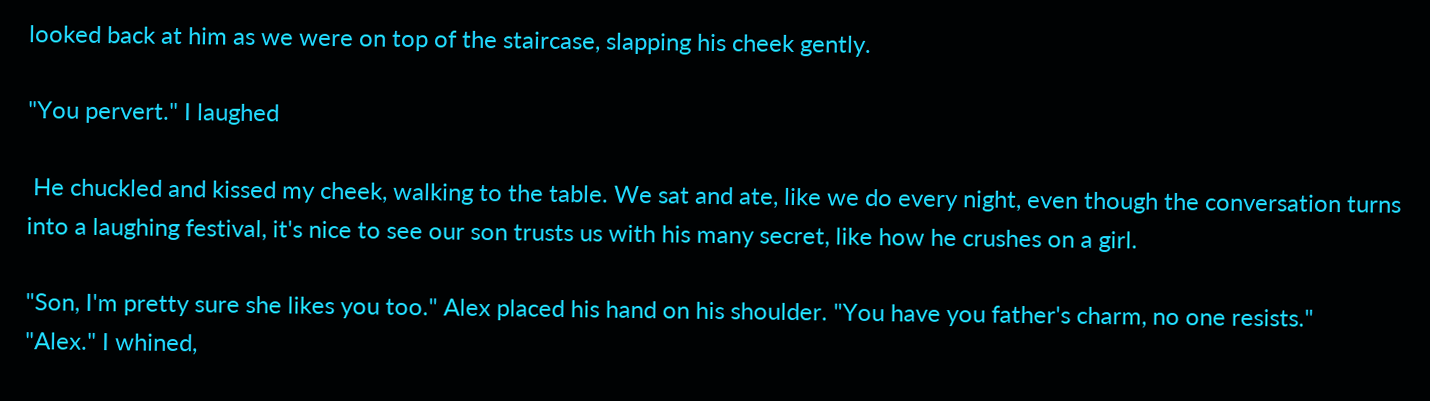looked back at him as we were on top of the staircase, slapping his cheek gently.

"You pervert." I laughed

 He chuckled and kissed my cheek, walking to the table. We sat and ate, like we do every night, even though the conversation turns into a laughing festival, it's nice to see our son trusts us with his many secret, like how he crushes on a girl.

"Son, I'm pretty sure she likes you too." Alex placed his hand on his shoulder. "You have you father's charm, no one resists."
"Alex." I whined,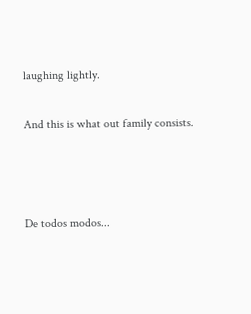laughing lightly.

And this is what out family consists.



De todos modos...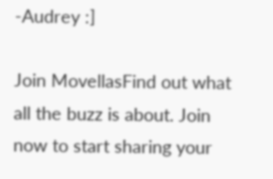-Audrey :]

Join MovellasFind out what all the buzz is about. Join now to start sharing your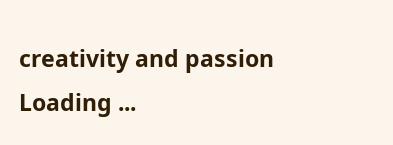creativity and passion
Loading ...